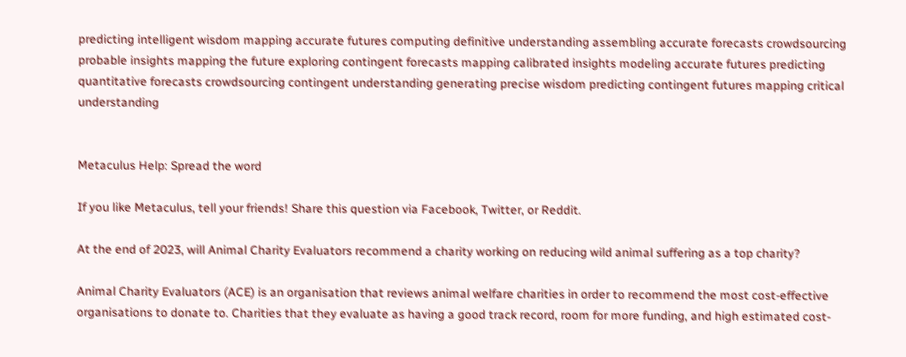predicting intelligent wisdom mapping accurate futures computing definitive understanding assembling accurate forecasts crowdsourcing probable insights mapping the future exploring contingent forecasts mapping calibrated insights modeling accurate futures predicting quantitative forecasts crowdsourcing contingent understanding generating precise wisdom predicting contingent futures mapping critical understanding


Metaculus Help: Spread the word

If you like Metaculus, tell your friends! Share this question via Facebook, Twitter, or Reddit.

At the end of 2023, will Animal Charity Evaluators recommend a charity working on reducing wild animal suffering as a top charity?

Animal Charity Evaluators (ACE) is an organisation that reviews animal welfare charities in order to recommend the most cost-effective organisations to donate to. Charities that they evaluate as having a good track record, room for more funding, and high estimated cost-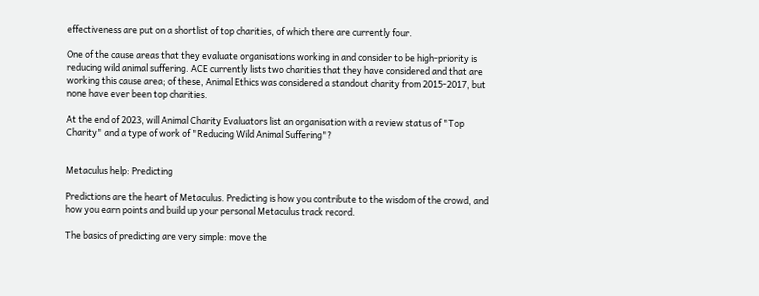effectiveness are put on a shortlist of top charities, of which there are currently four.

One of the cause areas that they evaluate organisations working in and consider to be high-priority is reducing wild animal suffering. ACE currently lists two charities that they have considered and that are working this cause area; of these, Animal Ethics was considered a standout charity from 2015-2017, but none have ever been top charities.

At the end of 2023, will Animal Charity Evaluators list an organisation with a review status of "Top Charity" and a type of work of "Reducing Wild Animal Suffering"?


Metaculus help: Predicting

Predictions are the heart of Metaculus. Predicting is how you contribute to the wisdom of the crowd, and how you earn points and build up your personal Metaculus track record.

The basics of predicting are very simple: move the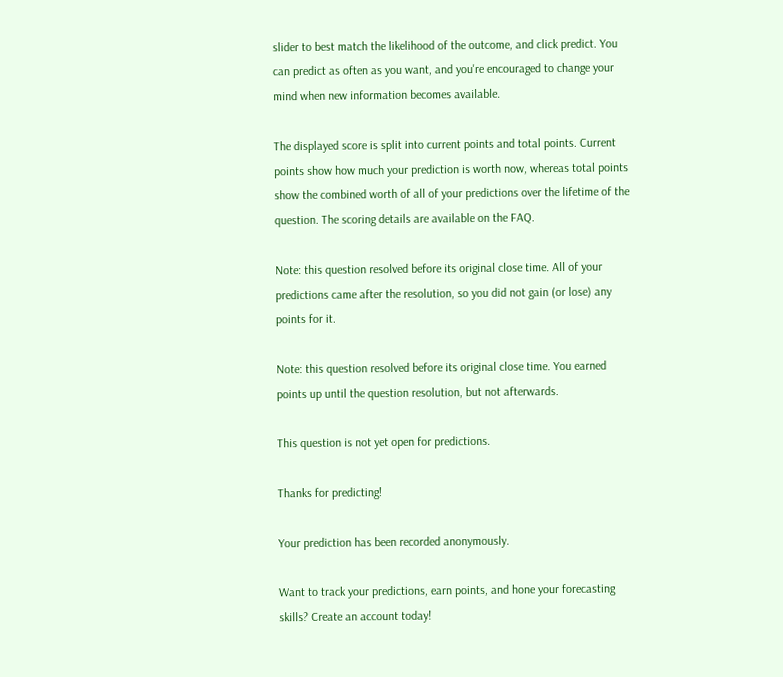slider to best match the likelihood of the outcome, and click predict. You can predict as often as you want, and you're encouraged to change your mind when new information becomes available.

The displayed score is split into current points and total points. Current points show how much your prediction is worth now, whereas total points show the combined worth of all of your predictions over the lifetime of the question. The scoring details are available on the FAQ.

Note: this question resolved before its original close time. All of your predictions came after the resolution, so you did not gain (or lose) any points for it.

Note: this question resolved before its original close time. You earned points up until the question resolution, but not afterwards.

This question is not yet open for predictions.

Thanks for predicting!

Your prediction has been recorded anonymously.

Want to track your predictions, earn points, and hone your forecasting skills? Create an account today!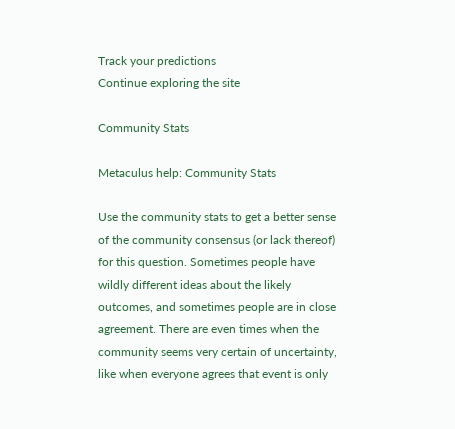Track your predictions
Continue exploring the site

Community Stats

Metaculus help: Community Stats

Use the community stats to get a better sense of the community consensus (or lack thereof) for this question. Sometimes people have wildly different ideas about the likely outcomes, and sometimes people are in close agreement. There are even times when the community seems very certain of uncertainty, like when everyone agrees that event is only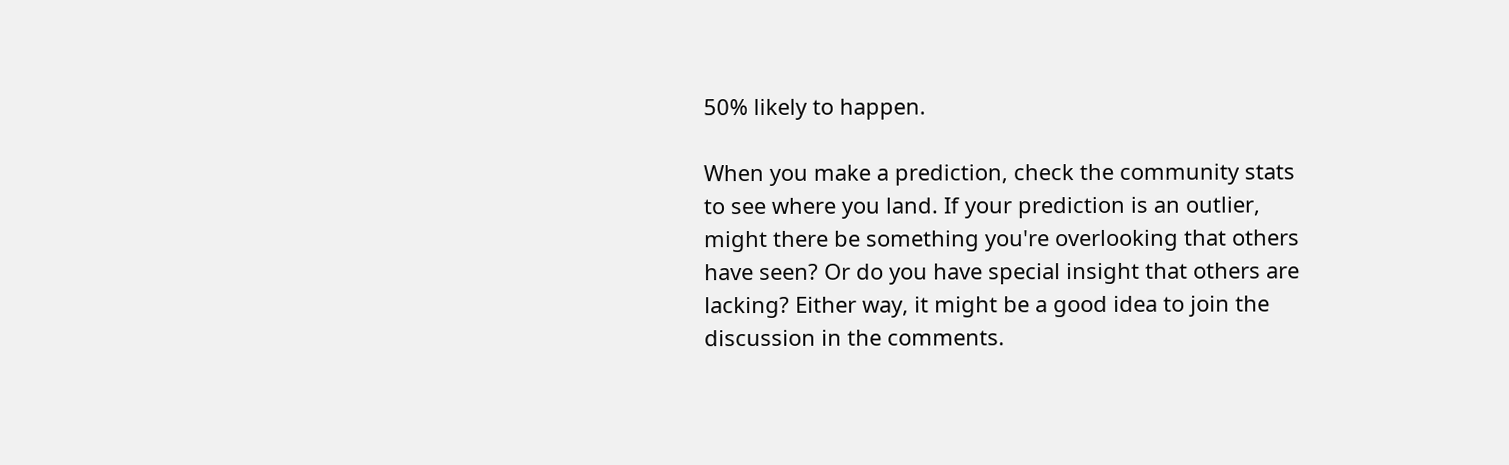50% likely to happen.

When you make a prediction, check the community stats to see where you land. If your prediction is an outlier, might there be something you're overlooking that others have seen? Or do you have special insight that others are lacking? Either way, it might be a good idea to join the discussion in the comments.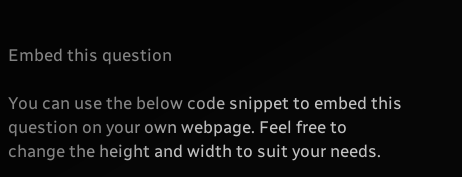Embed this question

You can use the below code snippet to embed this question on your own webpage. Feel free to change the height and width to suit your needs.